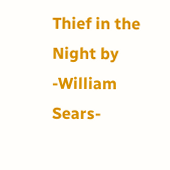Thief in the Night by -William Sears-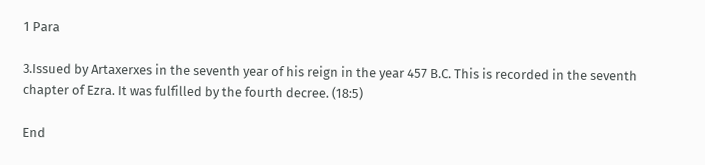1 Para

3.Issued by Artaxerxes in the seventh year of his reign in the year 457 B.C. This is recorded in the seventh chapter of Ezra. It was fulfilled by the fourth decree. (18:5)

End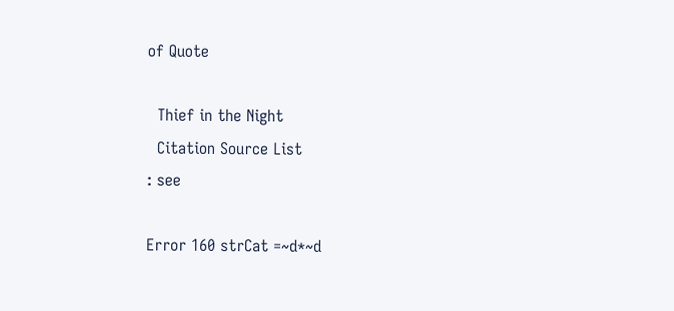of Quote

  Thief in the Night
  Citation Source List
: see

Error 160 strCat =~d*~d